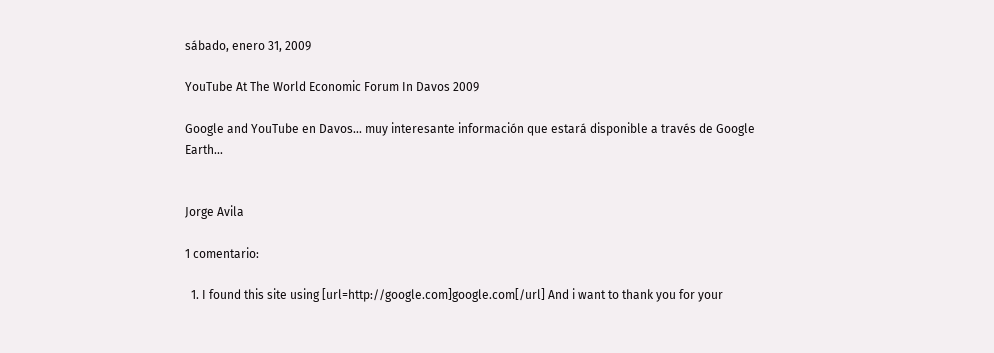sábado, enero 31, 2009

YouTube At The World Economic Forum In Davos 2009

Google and YouTube en Davos... muy interesante información que estará disponible a través de Google Earth...


Jorge Avila

1 comentario:

  1. I found this site using [url=http://google.com]google.com[/url] And i want to thank you for your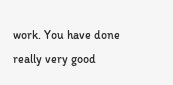work. You have done really very good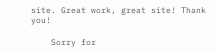site. Great work, great site! Thank you!

    Sorry for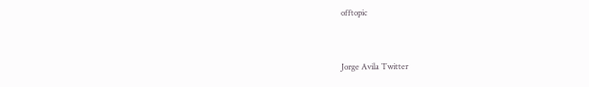offtopic


Jorge Avila Twitter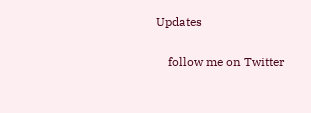Updates

    follow me on Twitter